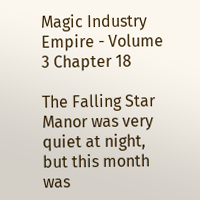Magic Industry Empire - Volume 3 Chapter 18

The Falling Star Manor was very quiet at night, but this month was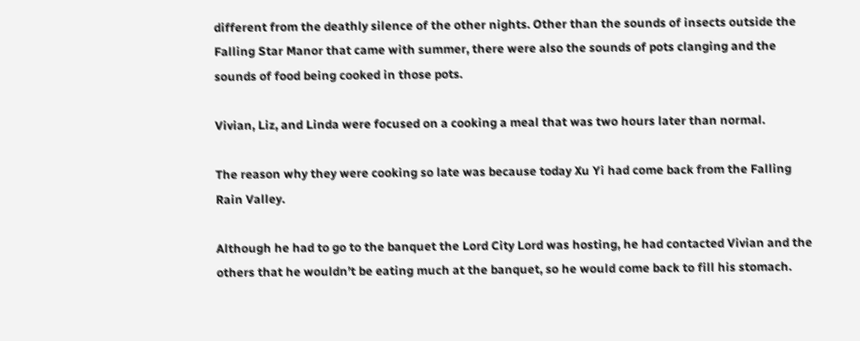different from the deathly silence of the other nights. Other than the sounds of insects outside the Falling Star Manor that came with summer, there were also the sounds of pots clanging and the sounds of food being cooked in those pots.

Vivian, Liz, and Linda were focused on a cooking a meal that was two hours later than normal.

The reason why they were cooking so late was because today Xu Yi had come back from the Falling Rain Valley.

Although he had to go to the banquet the Lord City Lord was hosting, he had contacted Vivian and the others that he wouldn’t be eating much at the banquet, so he would come back to fill his stomach.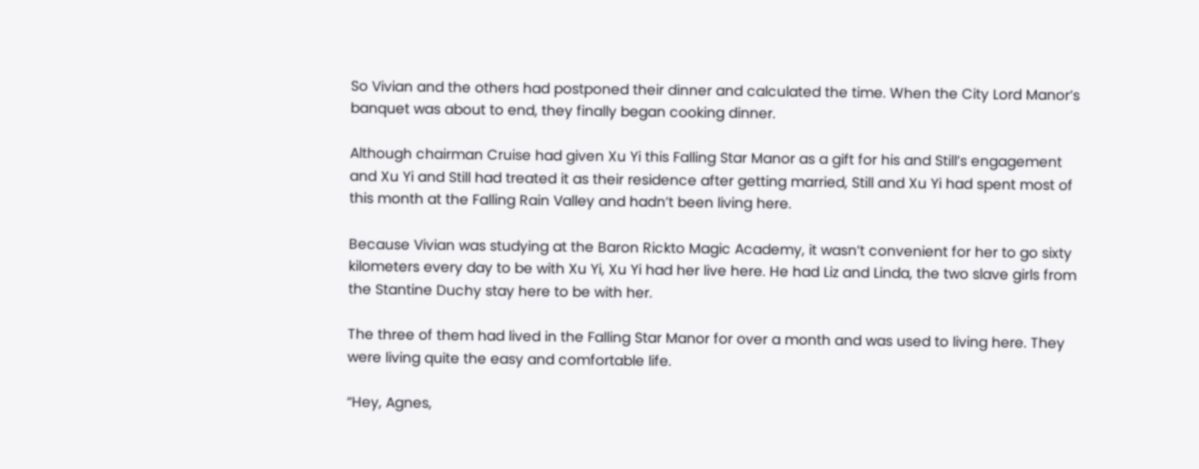So Vivian and the others had postponed their dinner and calculated the time. When the City Lord Manor’s banquet was about to end, they finally began cooking dinner.

Although chairman Cruise had given Xu Yi this Falling Star Manor as a gift for his and Still’s engagement and Xu Yi and Still had treated it as their residence after getting married, Still and Xu Yi had spent most of this month at the Falling Rain Valley and hadn’t been living here.

Because Vivian was studying at the Baron Rickto Magic Academy, it wasn’t convenient for her to go sixty kilometers every day to be with Xu Yi, Xu Yi had her live here. He had Liz and Linda, the two slave girls from the Stantine Duchy stay here to be with her.

The three of them had lived in the Falling Star Manor for over a month and was used to living here. They were living quite the easy and comfortable life.

“Hey, Agnes,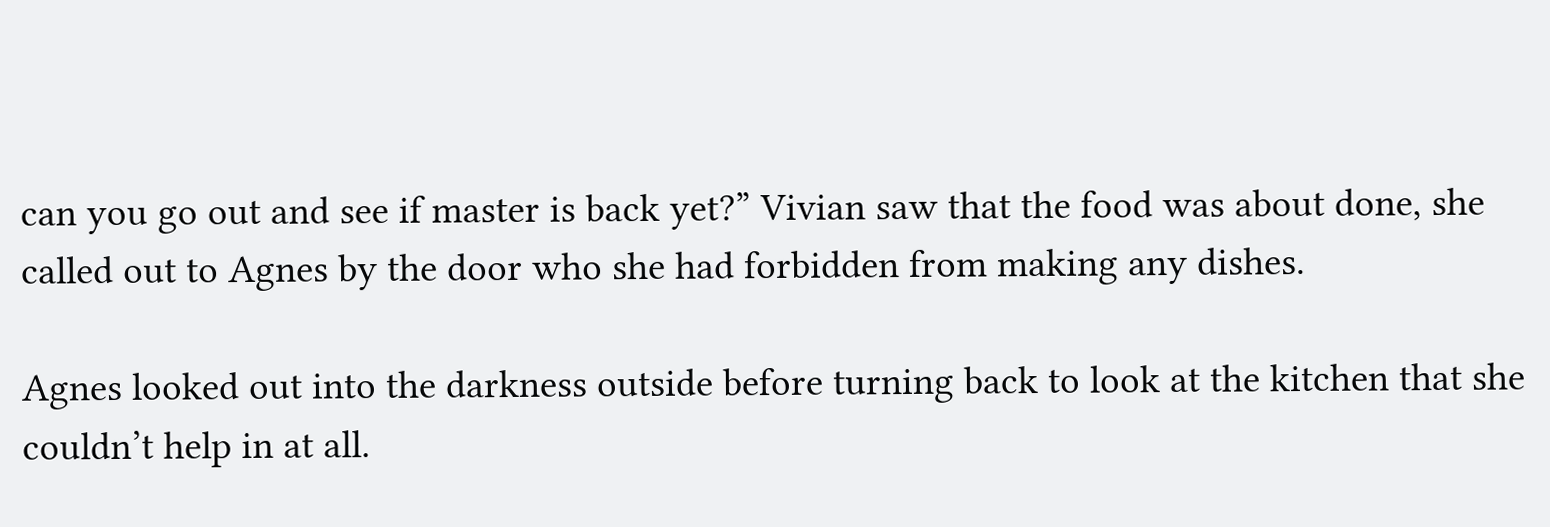can you go out and see if master is back yet?” Vivian saw that the food was about done, she called out to Agnes by the door who she had forbidden from making any dishes.

Agnes looked out into the darkness outside before turning back to look at the kitchen that she couldn’t help in at all.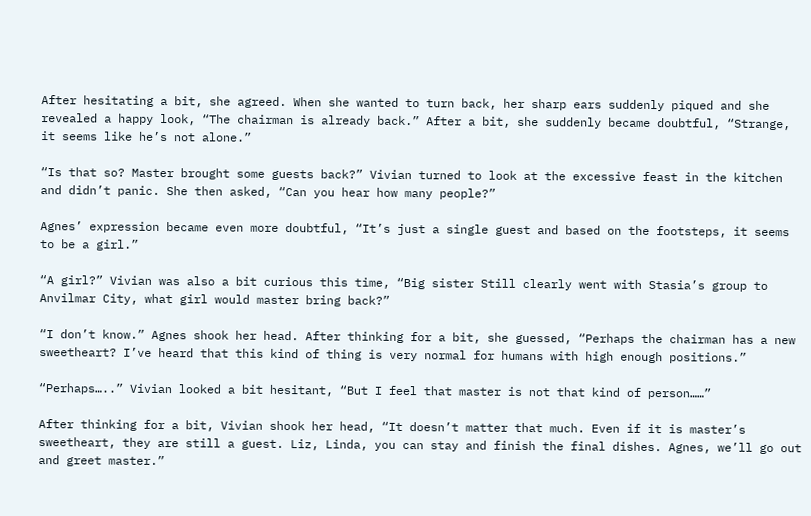After hesitating a bit, she agreed. When she wanted to turn back, her sharp ears suddenly piqued and she revealed a happy look, “The chairman is already back.” After a bit, she suddenly became doubtful, “Strange, it seems like he’s not alone.”

“Is that so? Master brought some guests back?” Vivian turned to look at the excessive feast in the kitchen and didn’t panic. She then asked, “Can you hear how many people?”

Agnes’ expression became even more doubtful, “It’s just a single guest and based on the footsteps, it seems to be a girl.”

“A girl?” Vivian was also a bit curious this time, “Big sister Still clearly went with Stasia’s group to Anvilmar City, what girl would master bring back?”

“I don’t know.” Agnes shook her head. After thinking for a bit, she guessed, “Perhaps the chairman has a new sweetheart? I’ve heard that this kind of thing is very normal for humans with high enough positions.”

“Perhaps…..” Vivian looked a bit hesitant, “But I feel that master is not that kind of person……”

After thinking for a bit, Vivian shook her head, “It doesn’t matter that much. Even if it is master’s sweetheart, they are still a guest. Liz, Linda, you can stay and finish the final dishes. Agnes, we’ll go out and greet master.”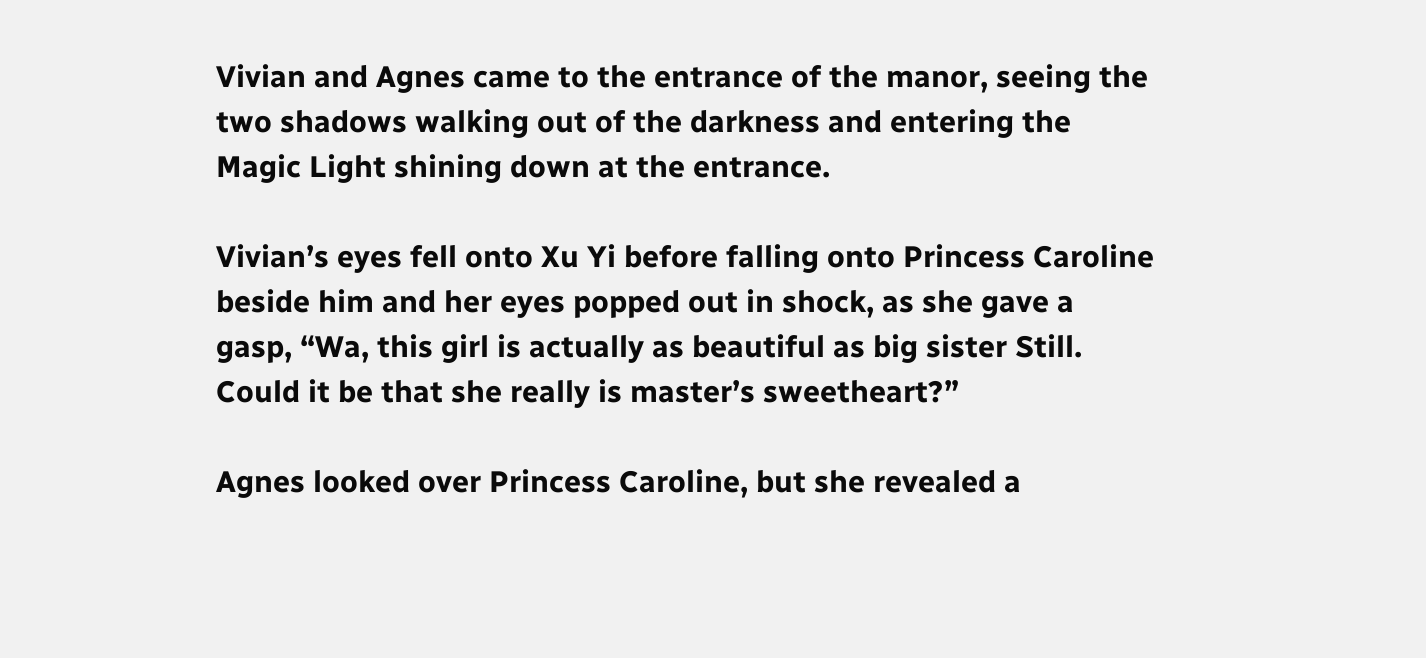Vivian and Agnes came to the entrance of the manor, seeing the two shadows walking out of the darkness and entering the Magic Light shining down at the entrance.

Vivian’s eyes fell onto Xu Yi before falling onto Princess Caroline beside him and her eyes popped out in shock, as she gave a gasp, “Wa, this girl is actually as beautiful as big sister Still. Could it be that she really is master’s sweetheart?”

Agnes looked over Princess Caroline, but she revealed a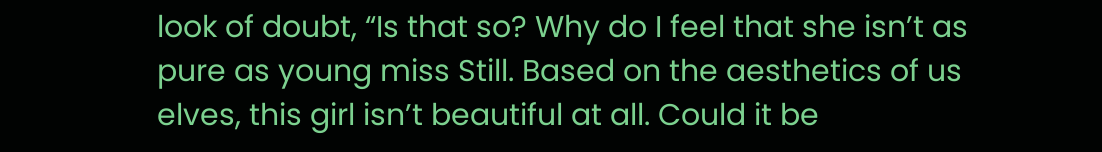look of doubt, “Is that so? Why do I feel that she isn’t as pure as young miss Still. Based on the aesthetics of us elves, this girl isn’t beautiful at all. Could it be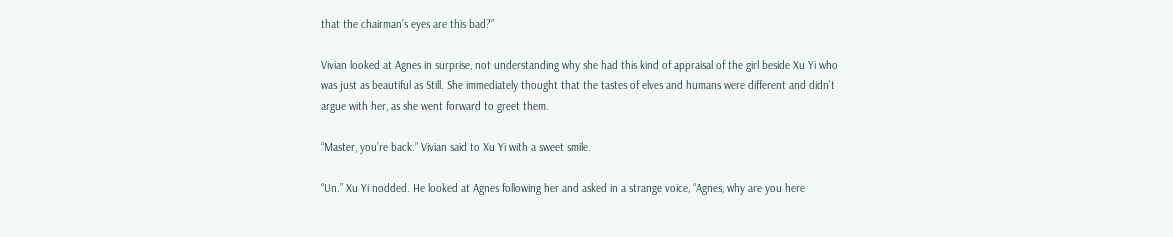that the chairman’s eyes are this bad?”

Vivian looked at Agnes in surprise, not understanding why she had this kind of appraisal of the girl beside Xu Yi who was just as beautiful as Still. She immediately thought that the tastes of elves and humans were different and didn’t argue with her, as she went forward to greet them.

“Master, you’re back.” Vivian said to Xu Yi with a sweet smile.

“Un.” Xu Yi nodded. He looked at Agnes following her and asked in a strange voice, “Agnes, why are you here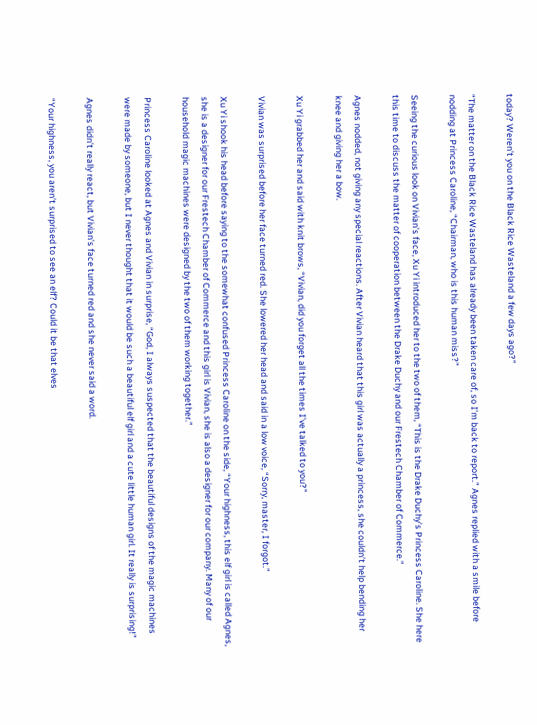today? Weren’t you on the Black Rice Wasteland a few days ago?”

“The matter on the Black Rice Wasteland has already been taken care of, so I’m back to report.” Agnes replied with a smile before nodding at Princess Caroline, “Chairman, who is this human miss?”

Seeing the curious look on Vivian’s face, Xu Yi introduced her to the two of them, “This is the Drake Duchy’s Princess Caroline. She here this time to discuss the matter of cooperation between the Drake Duchy and our Frestech Chamber of Commerce.”

Agnes nodded, not giving any special reactions. After Vivian heard that this girl was actually a princess, she couldn’t help bending her knee and giving her a bow.

Xu Yi grabbed her and said with knit brows, “Vivian, did you forget all the times I’ve talked to you?”

Vivian was surprised before her face turned red. She lowered her head and said in a low voice, “Sorry, master, I forgot.”

Xu Yi shook his head before saying to the somewhat confused Princess Caroline on the side, “Your highness, this elf girl is called Agnes, she is a designer for our Frestech Chamber of Commerce and this girl is Vivian, she is also a designer for our company. Many of our household magic machines were designed by the two of them working together.”

Princess Caroline looked at Agnes and Vivian in surprise, “God, I always suspected that the beautiful designs of the magic machines were made by someone, but I never thought that it would be such a beautiful elf girl and a cute little human girl. It really is surprising!”

Agnes didn’t really react, but Vivian’s face turned red and she never said a word.

“Your highness, you aren’t surprised to see an elf? Could it be that elves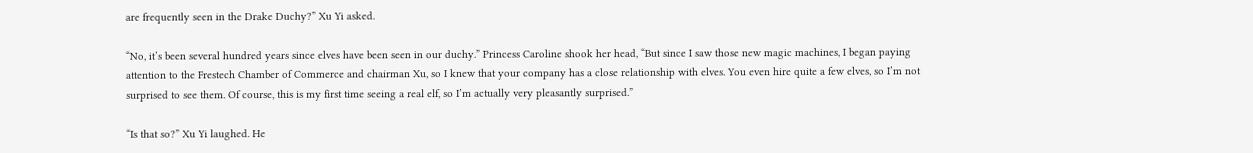are frequently seen in the Drake Duchy?” Xu Yi asked.

“No, it’s been several hundred years since elves have been seen in our duchy.” Princess Caroline shook her head, “But since I saw those new magic machines, I began paying attention to the Frestech Chamber of Commerce and chairman Xu, so I knew that your company has a close relationship with elves. You even hire quite a few elves, so I’m not surprised to see them. Of course, this is my first time seeing a real elf, so I’m actually very pleasantly surprised.”

“Is that so?” Xu Yi laughed. He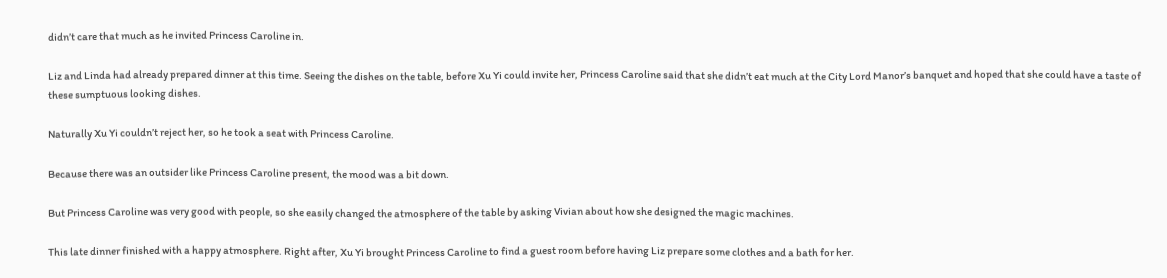didn’t care that much as he invited Princess Caroline in.

Liz and Linda had already prepared dinner at this time. Seeing the dishes on the table, before Xu Yi could invite her, Princess Caroline said that she didn’t eat much at the City Lord Manor’s banquet and hoped that she could have a taste of these sumptuous looking dishes.

Naturally Xu Yi couldn’t reject her, so he took a seat with Princess Caroline.

Because there was an outsider like Princess Caroline present, the mood was a bit down.

But Princess Caroline was very good with people, so she easily changed the atmosphere of the table by asking Vivian about how she designed the magic machines.

This late dinner finished with a happy atmosphere. Right after, Xu Yi brought Princess Caroline to find a guest room before having Liz prepare some clothes and a bath for her.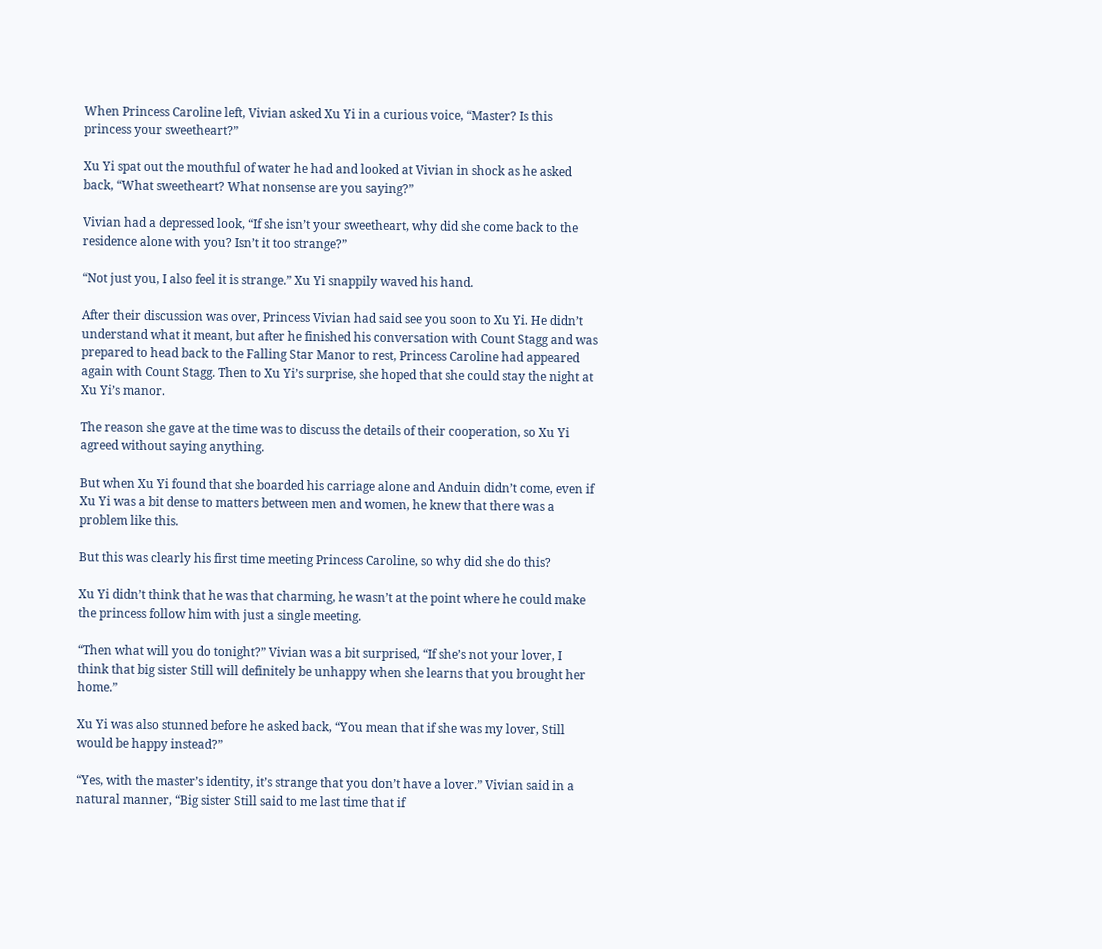When Princess Caroline left, Vivian asked Xu Yi in a curious voice, “Master? Is this princess your sweetheart?”

Xu Yi spat out the mouthful of water he had and looked at Vivian in shock as he asked back, “What sweetheart? What nonsense are you saying?”

Vivian had a depressed look, “If she isn’t your sweetheart, why did she come back to the residence alone with you? Isn’t it too strange?”

“Not just you, I also feel it is strange.” Xu Yi snappily waved his hand.

After their discussion was over, Princess Vivian had said see you soon to Xu Yi. He didn’t understand what it meant, but after he finished his conversation with Count Stagg and was prepared to head back to the Falling Star Manor to rest, Princess Caroline had appeared again with Count Stagg. Then to Xu Yi’s surprise, she hoped that she could stay the night at Xu Yi’s manor.

The reason she gave at the time was to discuss the details of their cooperation, so Xu Yi agreed without saying anything.

But when Xu Yi found that she boarded his carriage alone and Anduin didn’t come, even if Xu Yi was a bit dense to matters between men and women, he knew that there was a problem like this.

But this was clearly his first time meeting Princess Caroline, so why did she do this?

Xu Yi didn’t think that he was that charming, he wasn’t at the point where he could make the princess follow him with just a single meeting.

“Then what will you do tonight?” Vivian was a bit surprised, “If she’s not your lover, I think that big sister Still will definitely be unhappy when she learns that you brought her home.”

Xu Yi was also stunned before he asked back, “You mean that if she was my lover, Still would be happy instead?”

“Yes, with the master’s identity, it’s strange that you don’t have a lover.” Vivian said in a natural manner, “Big sister Still said to me last time that if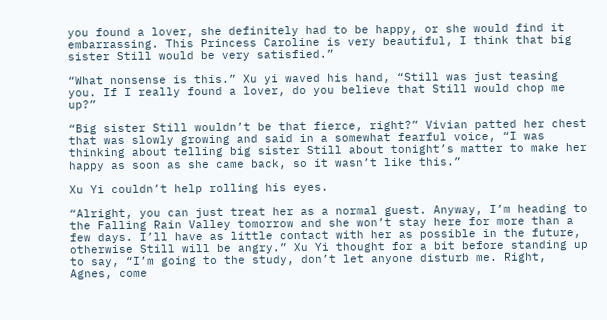you found a lover, she definitely had to be happy, or she would find it embarrassing. This Princess Caroline is very beautiful, I think that big sister Still would be very satisfied.”

“What nonsense is this.” Xu yi waved his hand, “Still was just teasing you. If I really found a lover, do you believe that Still would chop me up?”

“Big sister Still wouldn’t be that fierce, right?” Vivian patted her chest that was slowly growing and said in a somewhat fearful voice, “I was thinking about telling big sister Still about tonight’s matter to make her happy as soon as she came back, so it wasn’t like this.”

Xu Yi couldn’t help rolling his eyes.

“Alright, you can just treat her as a normal guest. Anyway, I’m heading to the Falling Rain Valley tomorrow and she won’t stay here for more than a few days. I’ll have as little contact with her as possible in the future, otherwise Still will be angry.” Xu Yi thought for a bit before standing up to say, “I’m going to the study, don’t let anyone disturb me. Right, Agnes, come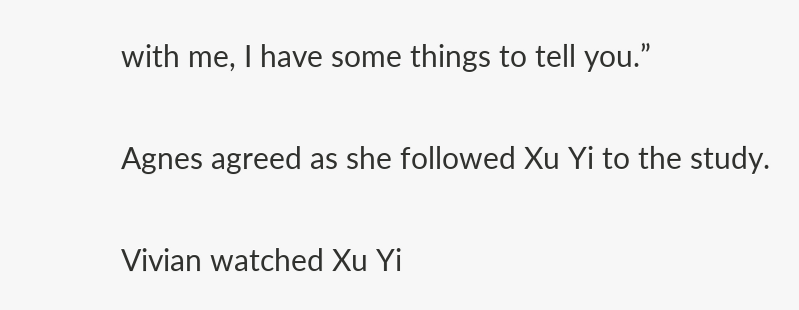with me, I have some things to tell you.”

Agnes agreed as she followed Xu Yi to the study.

Vivian watched Xu Yi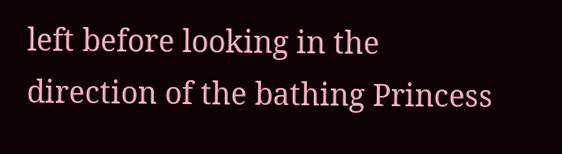left before looking in the direction of the bathing Princess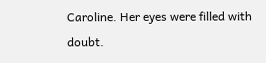Caroline. Her eyes were filled with doubt.